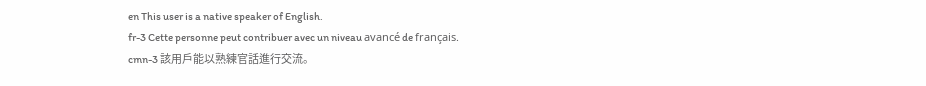en This user is a native speaker of English.
fr-3 Cette personne peut contribuer avec un niveau avancé de français.
cmn-3 該用戶能以熟練官話進行交流。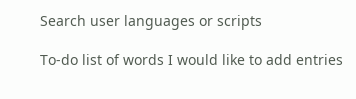Search user languages or scripts

To-do list of words I would like to add entries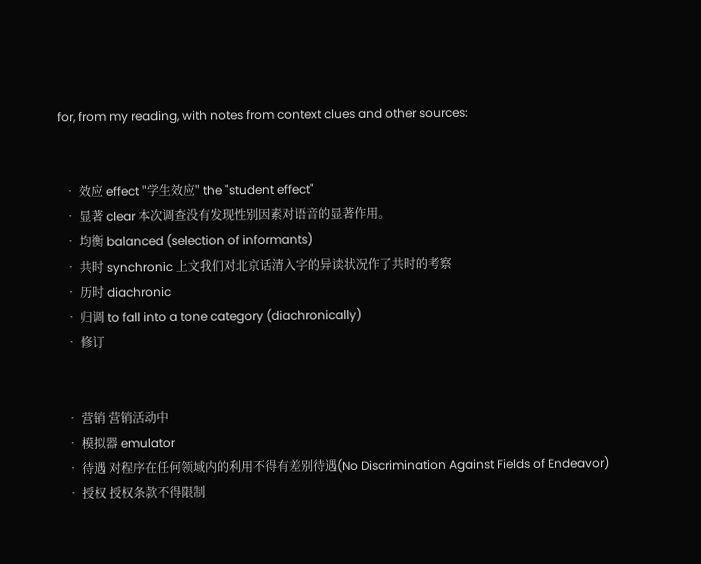for, from my reading, with notes from context clues and other sources:


  • 效应 effect "学生效应" the "student effect"
  • 显著 clear 本次调查没有发现性别因素对语音的显著作用。
  • 均衡 balanced (selection of informants)
  • 共时 synchronic 上文我们对北京话清入字的异读状况作了共时的考察
  • 历时 diachronic
  • 归调 to fall into a tone category (diachronically)
  • 修订


  • 营销 营销活动中
  • 模拟器 emulator
  • 待遇 对程序在任何领域内的利用不得有差别待遇(No Discrimination Against Fields of Endeavor)
  • 授权 授权条款不得限制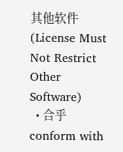其他软件(License Must Not Restrict Other Software)
  • 合乎 conform with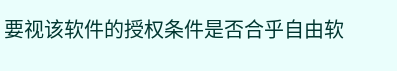要视该软件的授权条件是否合乎自由软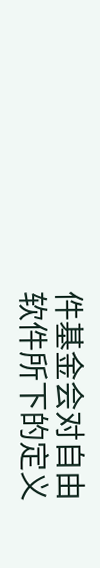件基金会对自由软件所下的定义